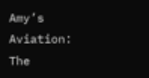Amy’s Aviation: The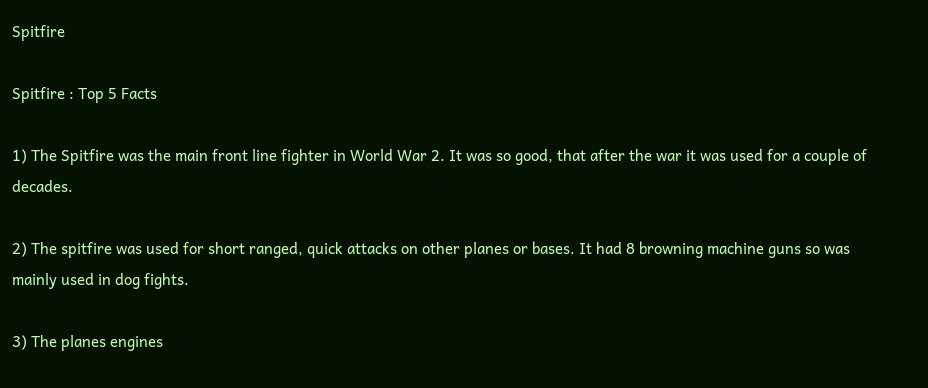Spitfire

Spitfire : Top 5 Facts

1) The Spitfire was the main front line fighter in World War 2. It was so good, that after the war it was used for a couple of decades.

2) The spitfire was used for short ranged, quick attacks on other planes or bases. It had 8 browning machine guns so was mainly used in dog fights.

3) The planes engines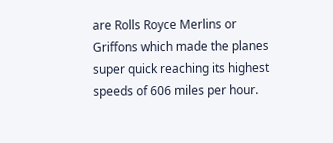are Rolls Royce Merlins or Griffons which made the planes super quick reaching its highest speeds of 606 miles per hour.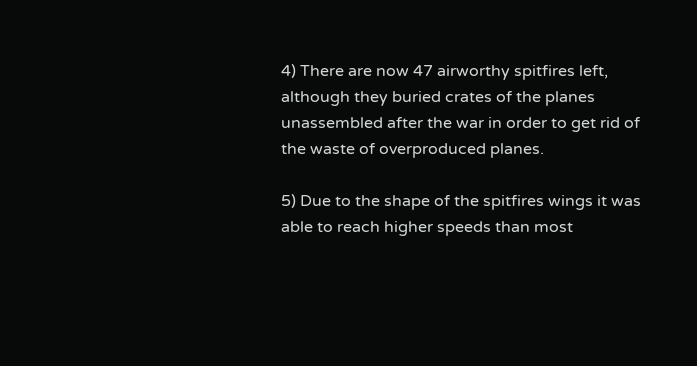4) There are now 47 airworthy spitfires left, although they buried crates of the planes unassembled after the war in order to get rid of the waste of overproduced planes.

5) Due to the shape of the spitfires wings it was able to reach higher speeds than most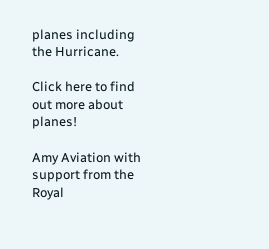planes including the Hurricane.

Click here to find out more about planes!

Amy Aviation with support from the Royal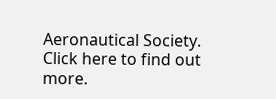Aeronautical Society. Click here to find out more.